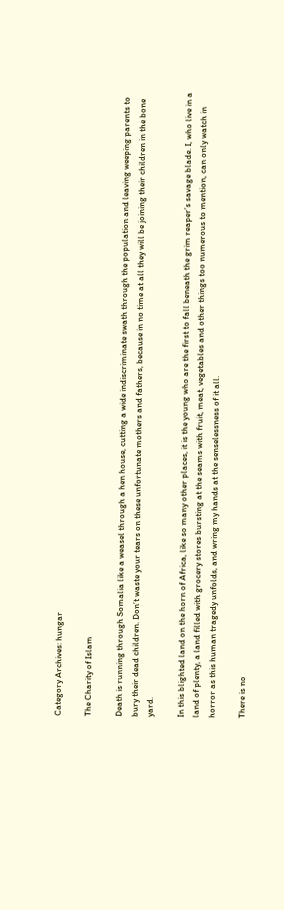Category Archives: hungar

The Charity of Islam

Death is running through Somalia like a weasel through a hen house, cutting a wide indiscriminate swath through the population and leaving weeping parents to bury their dead children. Don’t waste your tears on these unfortunate mothers and fathers, because in no time at all they will be joining their children in the bone yard.

In this blighted land on the horn of Africa, like so many other places, it is the young who are the first to fall beneath the grim reaper’s savage blade. I, who live in a land of plenty, a land filled with grocery stores bursting at the seams with fruit, meat, vegetables and other things too numerous to mention, can only watch in horror as this human tragedy unfolds, and wring my hands at the senselessness of it all.

There is no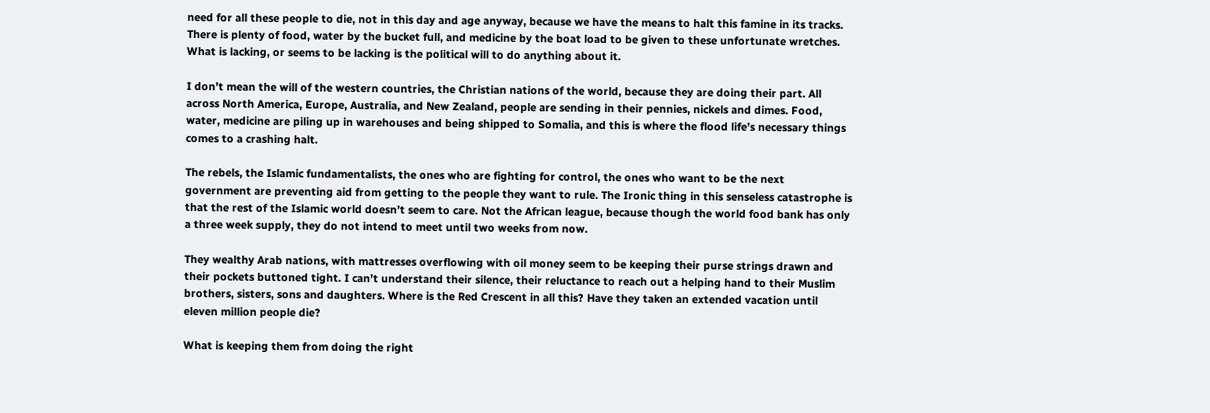need for all these people to die, not in this day and age anyway, because we have the means to halt this famine in its tracks. There is plenty of food, water by the bucket full, and medicine by the boat load to be given to these unfortunate wretches. What is lacking, or seems to be lacking is the political will to do anything about it.

I don’t mean the will of the western countries, the Christian nations of the world, because they are doing their part. All across North America, Europe, Australia, and New Zealand, people are sending in their pennies, nickels and dimes. Food, water, medicine are piling up in warehouses and being shipped to Somalia, and this is where the flood life’s necessary things comes to a crashing halt.

The rebels, the Islamic fundamentalists, the ones who are fighting for control, the ones who want to be the next government are preventing aid from getting to the people they want to rule. The Ironic thing in this senseless catastrophe is that the rest of the Islamic world doesn’t seem to care. Not the African league, because though the world food bank has only a three week supply, they do not intend to meet until two weeks from now.

They wealthy Arab nations, with mattresses overflowing with oil money seem to be keeping their purse strings drawn and their pockets buttoned tight. I can’t understand their silence, their reluctance to reach out a helping hand to their Muslim brothers, sisters, sons and daughters. Where is the Red Crescent in all this? Have they taken an extended vacation until eleven million people die?

What is keeping them from doing the right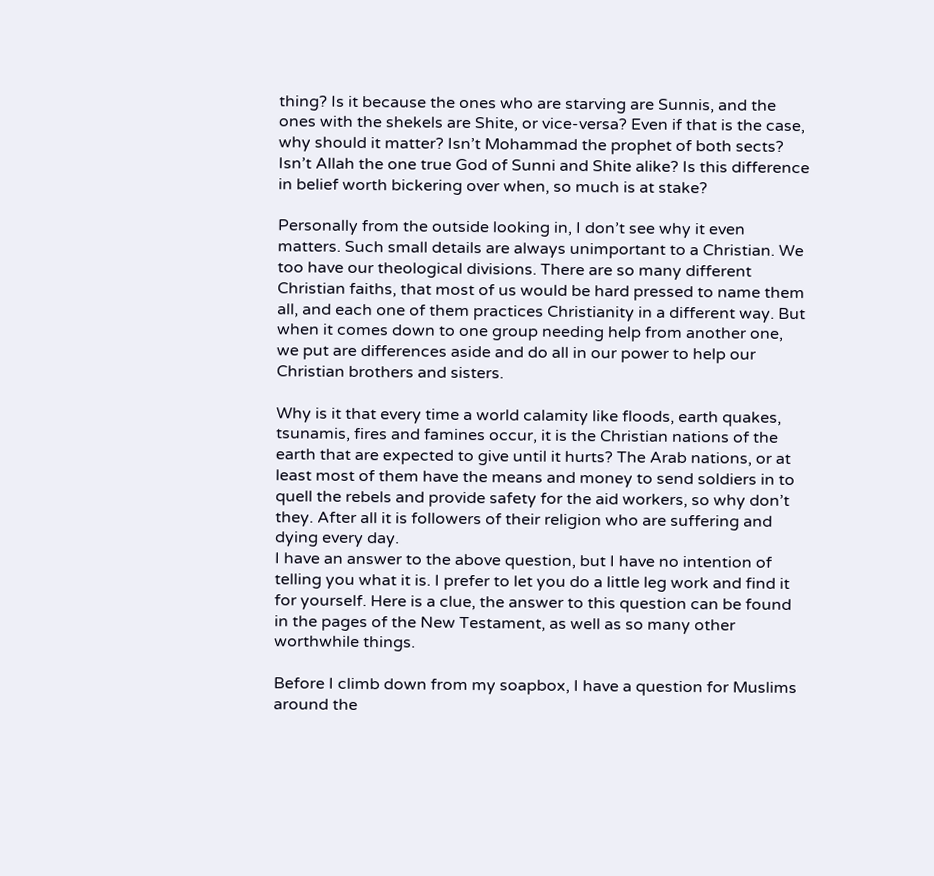thing? Is it because the ones who are starving are Sunnis, and the ones with the shekels are Shite, or vice-versa? Even if that is the case, why should it matter? Isn’t Mohammad the prophet of both sects? Isn’t Allah the one true God of Sunni and Shite alike? Is this difference in belief worth bickering over when, so much is at stake?

Personally from the outside looking in, I don’t see why it even matters. Such small details are always unimportant to a Christian. We too have our theological divisions. There are so many different Christian faiths, that most of us would be hard pressed to name them all, and each one of them practices Christianity in a different way. But when it comes down to one group needing help from another one, we put are differences aside and do all in our power to help our Christian brothers and sisters.

Why is it that every time a world calamity like floods, earth quakes, tsunamis, fires and famines occur, it is the Christian nations of the earth that are expected to give until it hurts? The Arab nations, or at least most of them have the means and money to send soldiers in to quell the rebels and provide safety for the aid workers, so why don’t they. After all it is followers of their religion who are suffering and dying every day.
I have an answer to the above question, but I have no intention of telling you what it is. I prefer to let you do a little leg work and find it for yourself. Here is a clue, the answer to this question can be found in the pages of the New Testament, as well as so many other worthwhile things.

Before I climb down from my soapbox, I have a question for Muslims around the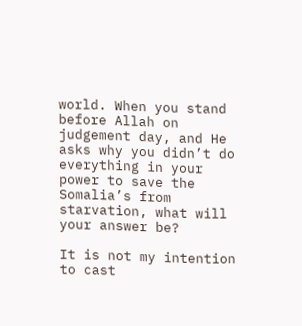world. When you stand before Allah on judgement day, and He asks why you didn’t do everything in your power to save the Somalia’s from starvation, what will your answer be?

It is not my intention to cast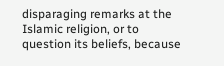disparaging remarks at the Islamic religion, or to question its beliefs, because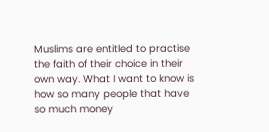Muslims are entitled to practise the faith of their choice in their own way. What I want to know is how so many people that have so much money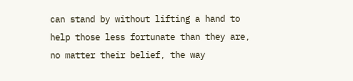can stand by without lifting a hand to help those less fortunate than they are, no matter their belief, the way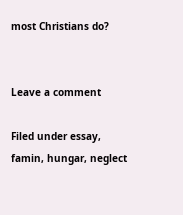most Christians do?


Leave a comment

Filed under essay, famin, hungar, neglect